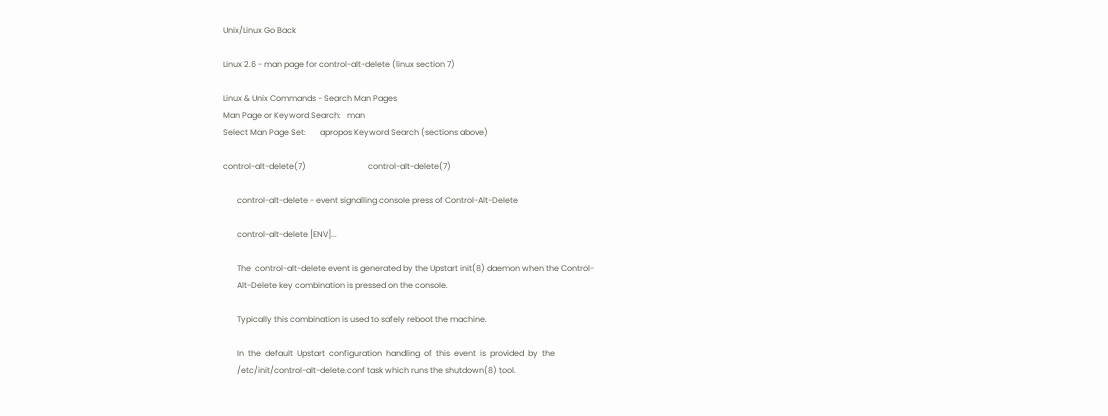Unix/Linux Go Back

Linux 2.6 - man page for control-alt-delete (linux section 7)

Linux & Unix Commands - Search Man Pages
Man Page or Keyword Search:   man
Select Man Page Set:       apropos Keyword Search (sections above)

control-alt-delete(7)                               control-alt-delete(7)

       control-alt-delete - event signalling console press of Control-Alt-Delete

       control-alt-delete [ENV]...

       The  control-alt-delete event is generated by the Upstart init(8) daemon when the Control-
       Alt-Delete key combination is pressed on the console.

       Typically this combination is used to safely reboot the machine.

       In  the  default  Upstart  configuration  handling  of  this  event  is  provided  by  the
       /etc/init/control-alt-delete.conf task which runs the shutdown(8) tool.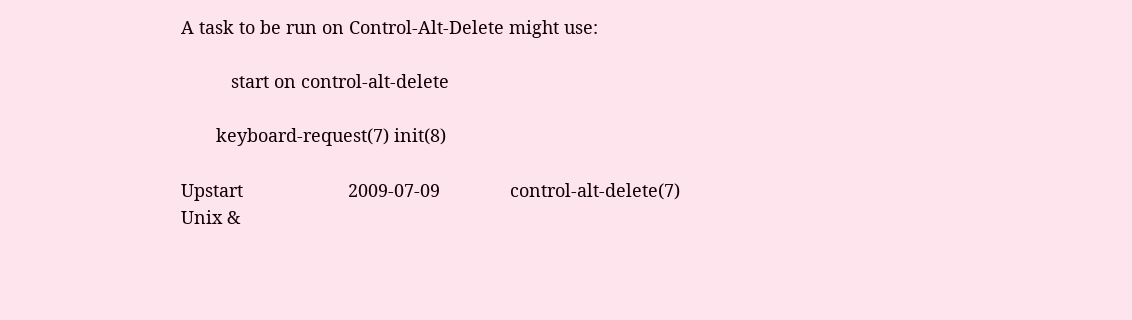A task to be run on Control-Alt-Delete might use:

          start on control-alt-delete

       keyboard-request(7) init(8)

Upstart                     2009-07-09              control-alt-delete(7)
Unix &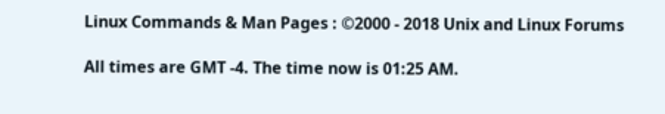Linux Commands & Man Pages : ©2000 - 2018 Unix and Linux Forums

All times are GMT -4. The time now is 01:25 AM.